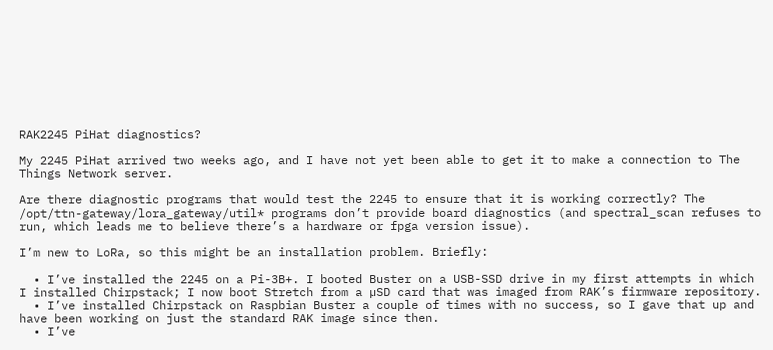RAK2245 PiHat diagnostics?

My 2245 PiHat arrived two weeks ago, and I have not yet been able to get it to make a connection to The Things Network server.

Are there diagnostic programs that would test the 2245 to ensure that it is working correctly? The /opt/ttn-gateway/lora_gateway/util* programs don’t provide board diagnostics (and spectral_scan refuses to run, which leads me to believe there’s a hardware or fpga version issue).

I’m new to LoRa, so this might be an installation problem. Briefly:

  • I’ve installed the 2245 on a Pi-3B+. I booted Buster on a USB-SSD drive in my first attempts in which I installed Chirpstack; I now boot Stretch from a µSD card that was imaged from RAK’s firmware repository.
  • I’ve installed Chirpstack on Raspbian Buster a couple of times with no success, so I gave that up and have been working on just the standard RAK image since then.
  • I’ve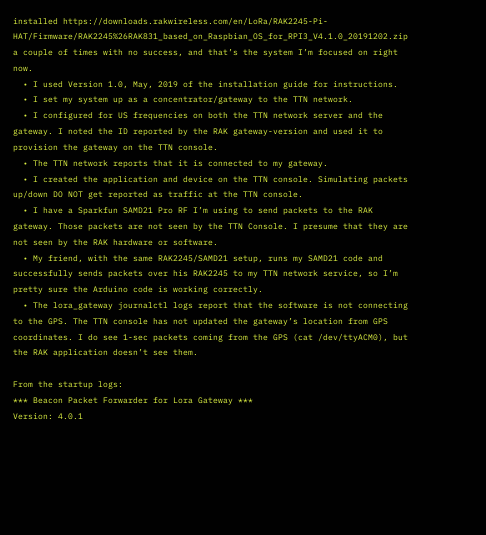installed https://downloads.rakwireless.com/en/LoRa/RAK2245-Pi-HAT/Firmware/RAK2245%26RAK831_based_on_Raspbian_OS_for_RPI3_V4.1.0_20191202.zip a couple of times with no success, and that’s the system I’m focused on right now.
  • I used Version 1.0, May, 2019 of the installation guide for instructions.
  • I set my system up as a concentrator/gateway to the TTN network.
  • I configured for US frequencies on both the TTN network server and the gateway. I noted the ID reported by the RAK gateway-version and used it to provision the gateway on the TTN console.
  • The TTN network reports that it is connected to my gateway.
  • I created the application and device on the TTN console. Simulating packets up/down DO NOT get reported as traffic at the TTN console.
  • I have a Sparkfun SAMD21 Pro RF I’m using to send packets to the RAK gateway. Those packets are not seen by the TTN Console. I presume that they are not seen by the RAK hardware or software.
  • My friend, with the same RAK2245/SAMD21 setup, runs my SAMD21 code and successfully sends packets over his RAK2245 to my TTN network service, so I’m pretty sure the Arduino code is working correctly.
  • The lora_gateway journalctl logs report that the software is not connecting to the GPS. The TTN console has not updated the gateway’s location from GPS coordinates. I do see 1-sec packets coming from the GPS (cat /dev/ttyACM0), but the RAK application doesn’t see them.

From the startup logs:
*** Beacon Packet Forwarder for Lora Gateway ***
Version: 4.0.1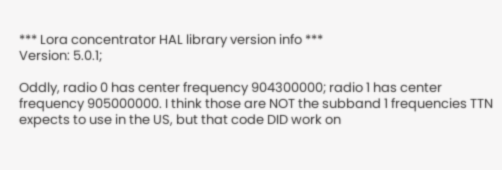*** Lora concentrator HAL library version info ***
Version: 5.0.1;

Oddly, radio 0 has center frequency 904300000; radio 1 has center frequency 905000000. I think those are NOT the subband 1 frequencies TTN expects to use in the US, but that code DID work on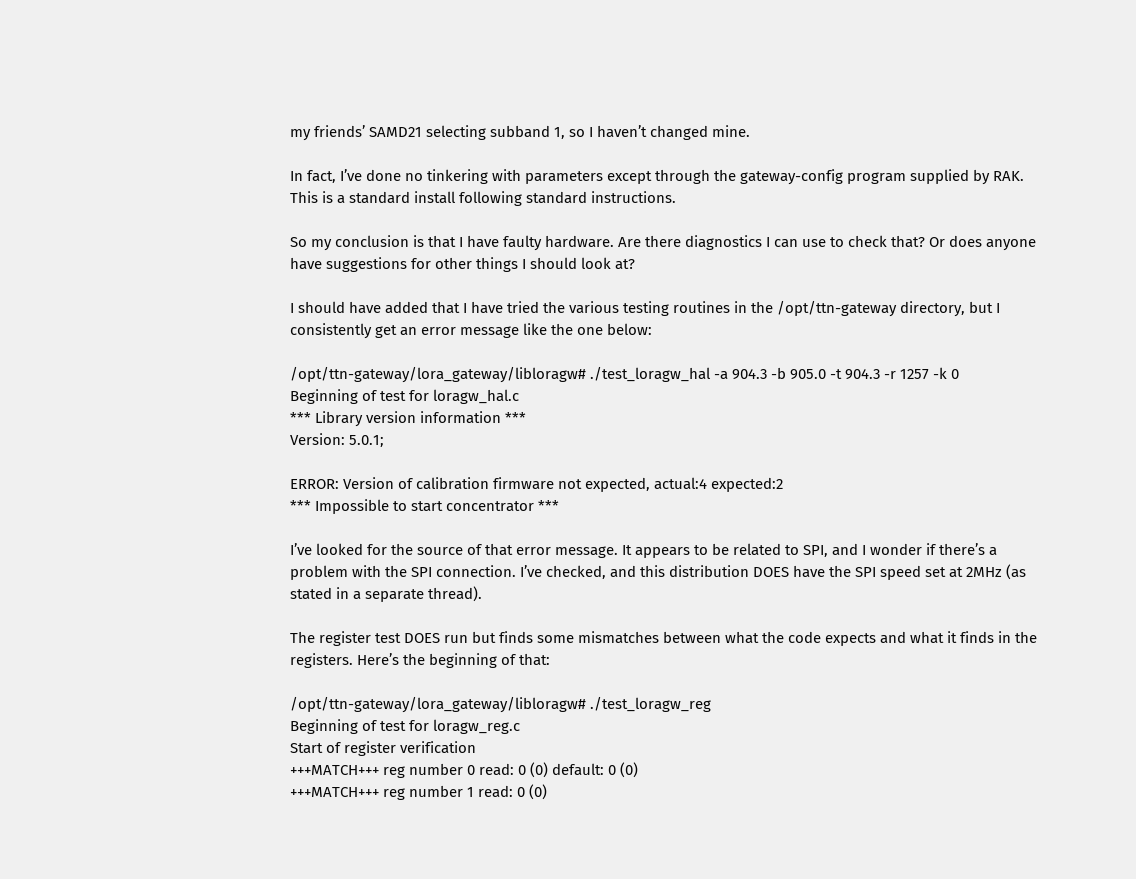my friends’ SAMD21 selecting subband 1, so I haven’t changed mine.

In fact, I’ve done no tinkering with parameters except through the gateway-config program supplied by RAK. This is a standard install following standard instructions.

So my conclusion is that I have faulty hardware. Are there diagnostics I can use to check that? Or does anyone have suggestions for other things I should look at?

I should have added that I have tried the various testing routines in the /opt/ttn-gateway directory, but I consistently get an error message like the one below:

/opt/ttn-gateway/lora_gateway/libloragw# ./test_loragw_hal -a 904.3 -b 905.0 -t 904.3 -r 1257 -k 0
Beginning of test for loragw_hal.c
*** Library version information ***
Version: 5.0.1;

ERROR: Version of calibration firmware not expected, actual:4 expected:2
*** Impossible to start concentrator ***

I’ve looked for the source of that error message. It appears to be related to SPI, and I wonder if there’s a problem with the SPI connection. I’ve checked, and this distribution DOES have the SPI speed set at 2MHz (as stated in a separate thread).

The register test DOES run but finds some mismatches between what the code expects and what it finds in the registers. Here’s the beginning of that:

/opt/ttn-gateway/lora_gateway/libloragw# ./test_loragw_reg
Beginning of test for loragw_reg.c
Start of register verification
+++MATCH+++ reg number 0 read: 0 (0) default: 0 (0)
+++MATCH+++ reg number 1 read: 0 (0)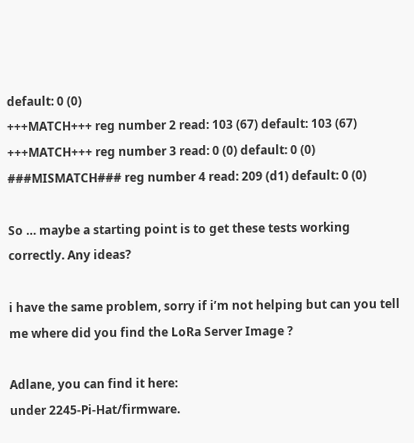default: 0 (0)
+++MATCH+++ reg number 2 read: 103 (67) default: 103 (67)
+++MATCH+++ reg number 3 read: 0 (0) default: 0 (0)
###MISMATCH### reg number 4 read: 209 (d1) default: 0 (0)

So … maybe a starting point is to get these tests working correctly. Any ideas?

i have the same problem, sorry if i’m not helping but can you tell me where did you find the LoRa Server Image ?

Adlane, you can find it here:
under 2245-Pi-Hat/firmware.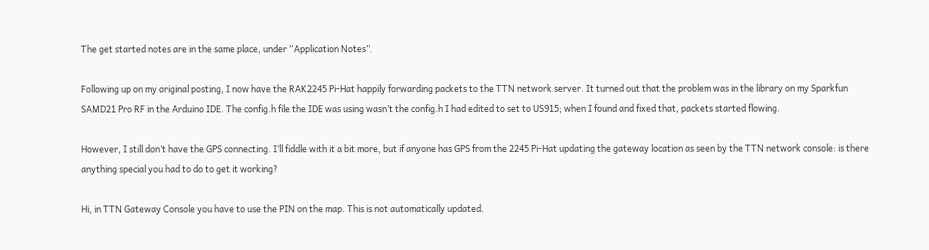The get started notes are in the same place, under “Application Notes”.

Following up on my original posting, I now have the RAK2245 Pi-Hat happily forwarding packets to the TTN network server. It turned out that the problem was in the library on my Sparkfun SAMD21 Pro RF in the Arduino IDE. The config.h file the IDE was using wasn’t the config.h I had edited to set to US915; when I found and fixed that, packets started flowing.

However, I still don’t have the GPS connecting. I’ll fiddle with it a bit more, but if anyone has GPS from the 2245 Pi-Hat updating the gateway location as seen by the TTN network console: is there anything special you had to do to get it working?

Hi, in TTN Gateway Console you have to use the PIN on the map. This is not automatically updated.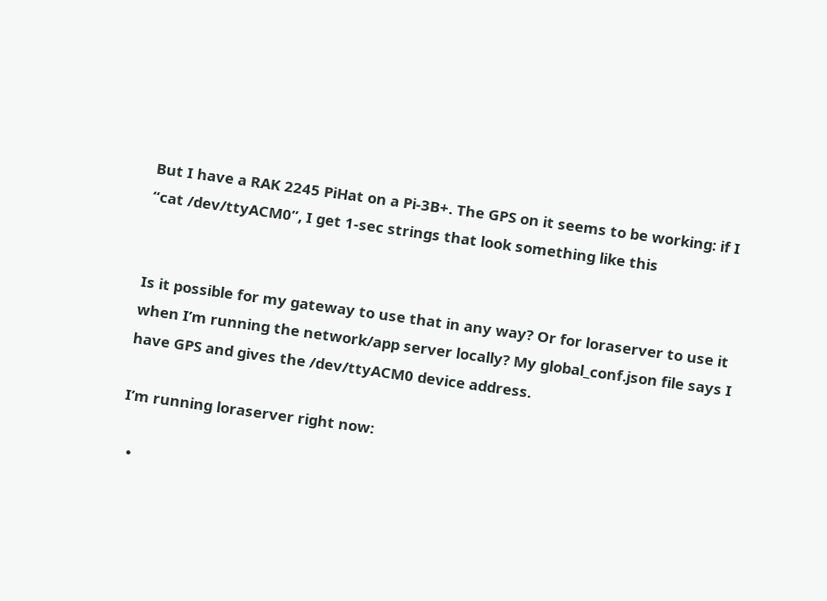But I have a RAK 2245 PiHat on a Pi-3B+. The GPS on it seems to be working: if I “cat /dev/ttyACM0”, I get 1-sec strings that look something like this


Is it possible for my gateway to use that in any way? Or for loraserver to use it when I’m running the network/app server locally? My global_conf.json file says I have GPS and gives the /dev/ttyACM0 device address.

I’m running loraserver right now:

  •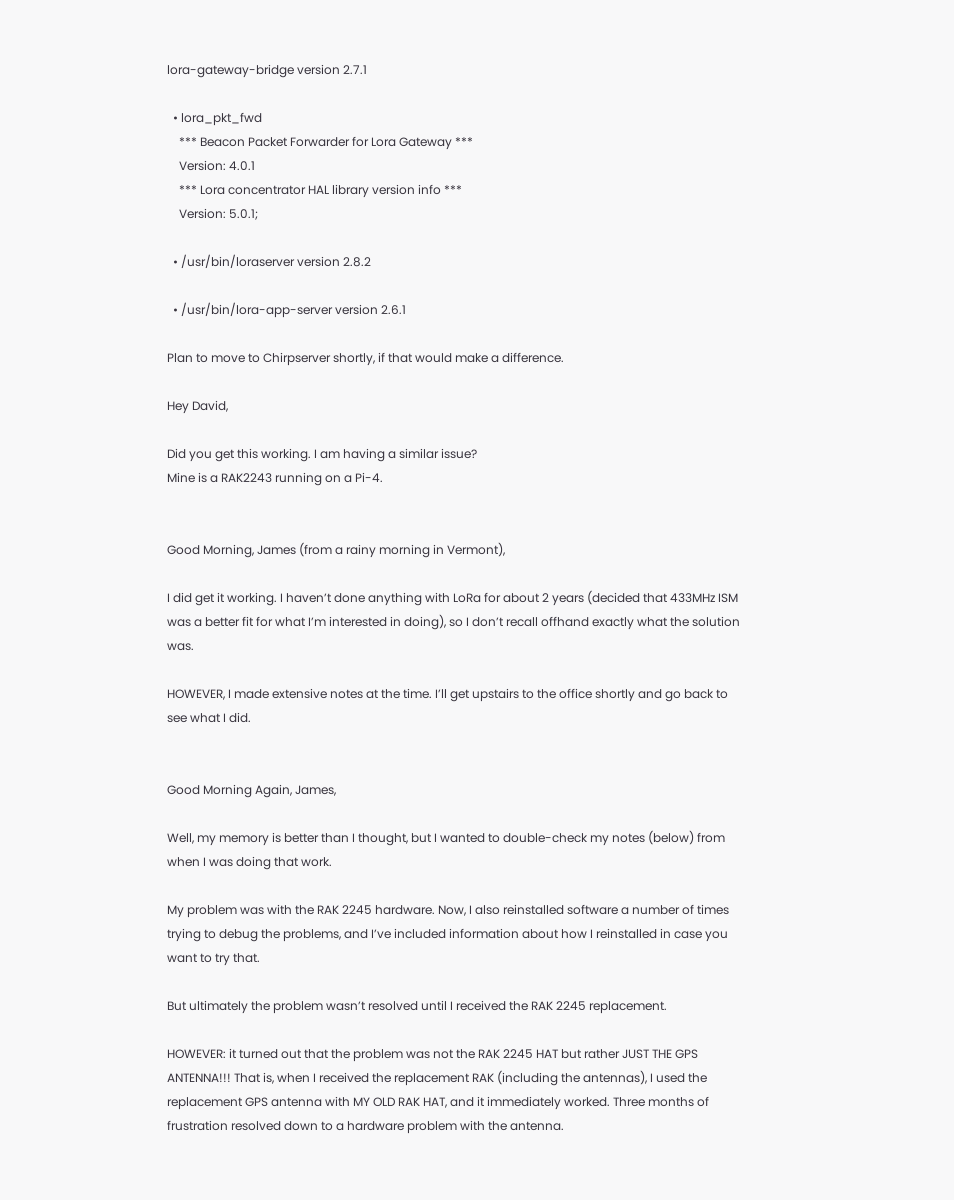lora-gateway-bridge version 2.7.1

  • lora_pkt_fwd
    *** Beacon Packet Forwarder for Lora Gateway ***
    Version: 4.0.1
    *** Lora concentrator HAL library version info ***
    Version: 5.0.1;

  • /usr/bin/loraserver version 2.8.2

  • /usr/bin/lora-app-server version 2.6.1

Plan to move to Chirpserver shortly, if that would make a difference.

Hey David,

Did you get this working. I am having a similar issue?
Mine is a RAK2243 running on a Pi-4.


Good Morning, James (from a rainy morning in Vermont),

I did get it working. I haven’t done anything with LoRa for about 2 years (decided that 433MHz ISM was a better fit for what I’m interested in doing), so I don’t recall offhand exactly what the solution was.

HOWEVER, I made extensive notes at the time. I’ll get upstairs to the office shortly and go back to see what I did.


Good Morning Again, James,

Well, my memory is better than I thought, but I wanted to double-check my notes (below) from when I was doing that work.

My problem was with the RAK 2245 hardware. Now, I also reinstalled software a number of times trying to debug the problems, and I’ve included information about how I reinstalled in case you want to try that.

But ultimately the problem wasn’t resolved until I received the RAK 2245 replacement.

HOWEVER: it turned out that the problem was not the RAK 2245 HAT but rather JUST THE GPS ANTENNA!!! That is, when I received the replacement RAK (including the antennas), I used the replacement GPS antenna with MY OLD RAK HAT, and it immediately worked. Three months of frustration resolved down to a hardware problem with the antenna.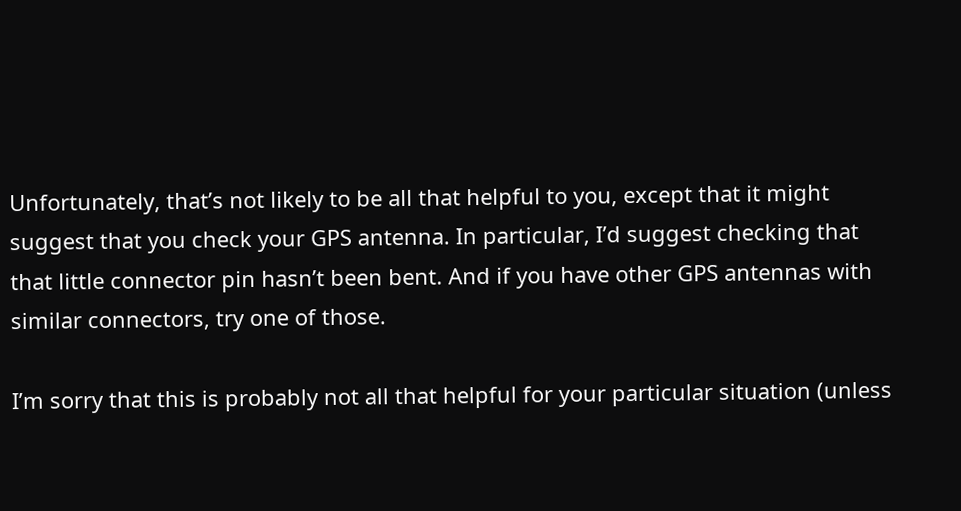Unfortunately, that’s not likely to be all that helpful to you, except that it might suggest that you check your GPS antenna. In particular, I’d suggest checking that that little connector pin hasn’t been bent. And if you have other GPS antennas with similar connectors, try one of those.

I’m sorry that this is probably not all that helpful for your particular situation (unless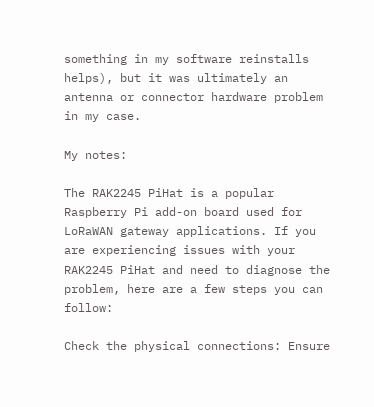something in my software reinstalls helps), but it was ultimately an antenna or connector hardware problem in my case.

My notes:

The RAK2245 PiHat is a popular Raspberry Pi add-on board used for LoRaWAN gateway applications. If you are experiencing issues with your RAK2245 PiHat and need to diagnose the problem, here are a few steps you can follow:

Check the physical connections: Ensure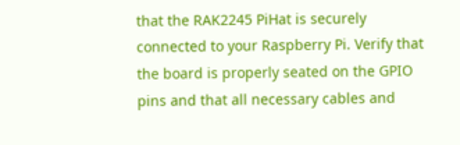that the RAK2245 PiHat is securely connected to your Raspberry Pi. Verify that the board is properly seated on the GPIO pins and that all necessary cables and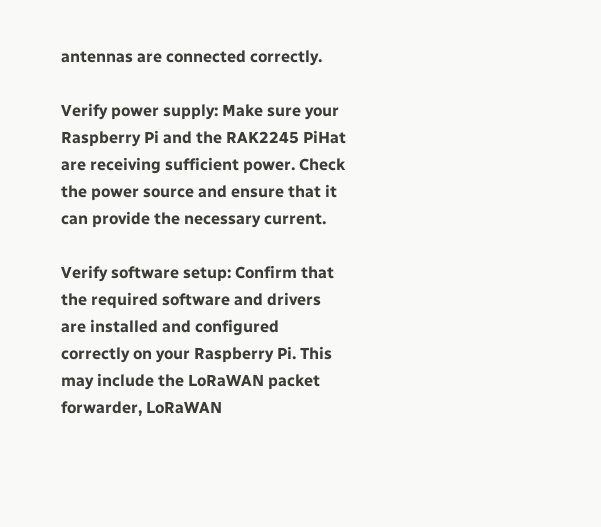antennas are connected correctly.

Verify power supply: Make sure your Raspberry Pi and the RAK2245 PiHat are receiving sufficient power. Check the power source and ensure that it can provide the necessary current.

Verify software setup: Confirm that the required software and drivers are installed and configured correctly on your Raspberry Pi. This may include the LoRaWAN packet forwarder, LoRaWAN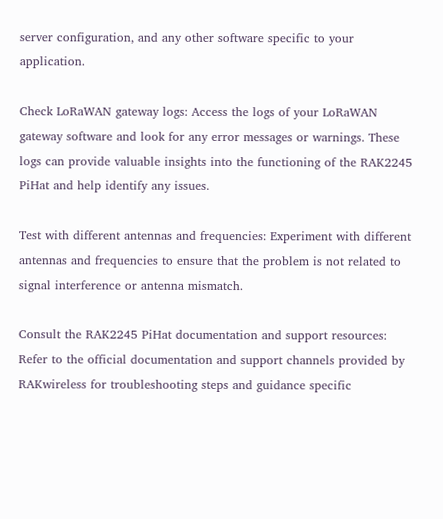server configuration, and any other software specific to your application.

Check LoRaWAN gateway logs: Access the logs of your LoRaWAN gateway software and look for any error messages or warnings. These logs can provide valuable insights into the functioning of the RAK2245 PiHat and help identify any issues.

Test with different antennas and frequencies: Experiment with different antennas and frequencies to ensure that the problem is not related to signal interference or antenna mismatch.

Consult the RAK2245 PiHat documentation and support resources: Refer to the official documentation and support channels provided by RAKwireless for troubleshooting steps and guidance specific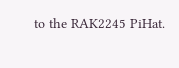to the RAK2245 PiHat.